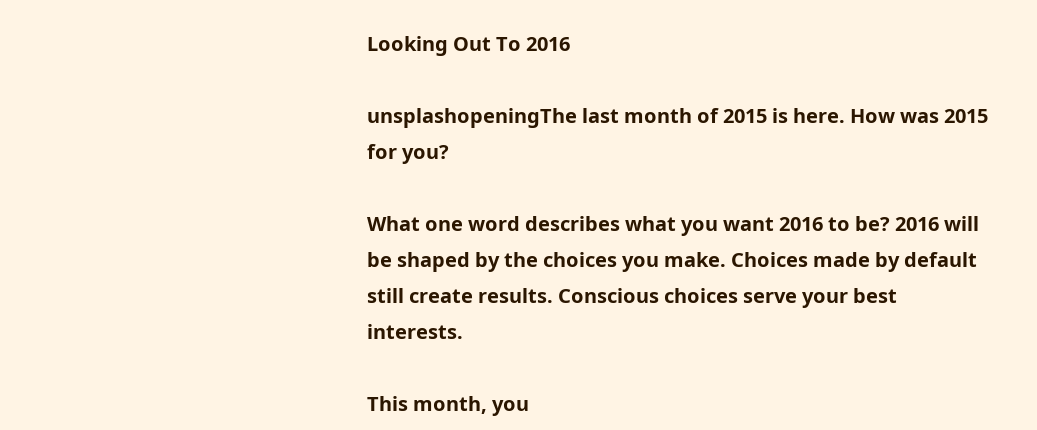Looking Out To 2016

unsplashopeningThe last month of 2015 is here. How was 2015 for you?

What one word describes what you want 2016 to be? 2016 will be shaped by the choices you make. Choices made by default still create results. Conscious choices serve your best interests.

This month, you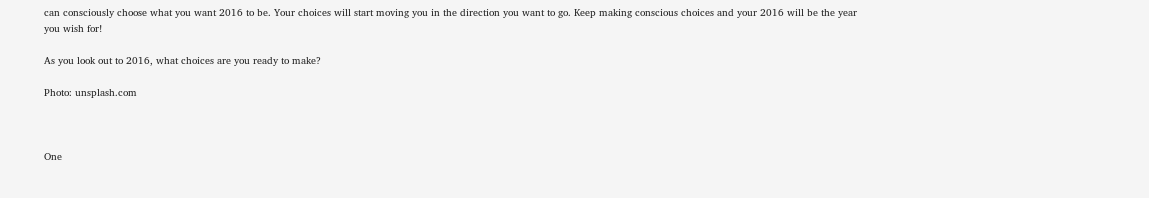can consciously choose what you want 2016 to be. Your choices will start moving you in the direction you want to go. Keep making conscious choices and your 2016 will be the year you wish for!

As you look out to 2016, what choices are you ready to make?

Photo: unsplash.com



One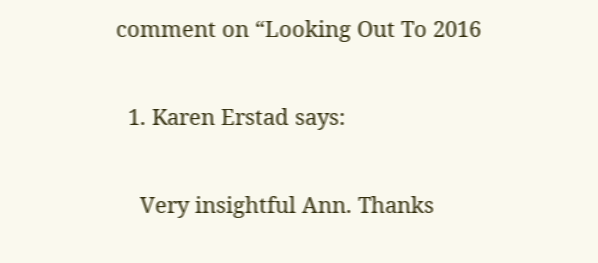comment on “Looking Out To 2016

  1. Karen Erstad says:

    Very insightful Ann. Thanks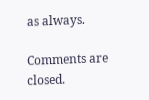as always.

Comments are closed.